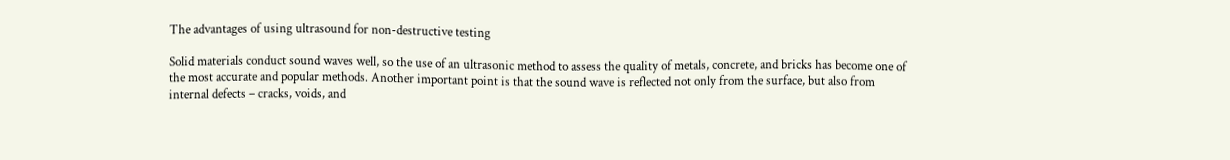The advantages of using ultrasound for non-destructive testing

Solid materials conduct sound waves well, so the use of an ultrasonic method to assess the quality of metals, concrete, and bricks has become one of the most accurate and popular methods. Another important point is that the sound wave is reflected not only from the surface, but also from internal defects – cracks, voids, and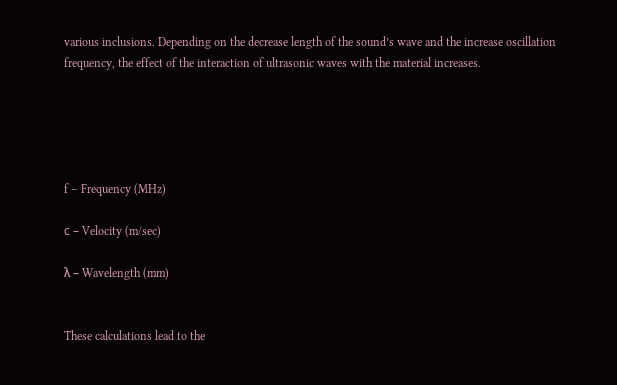various inclusions. Depending on the decrease length of the sound’s wave and the increase oscillation frequency, the effect of the interaction of ultrasonic waves with the material increases.





f – Frequency (MHz)

с – Velocity (m/sec)

λ – Wavelength (mm)


These calculations lead to the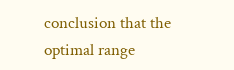conclusion that the optimal range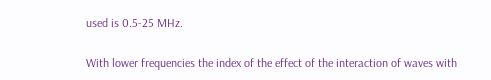used is 0.5-25 MHz.

With lower frequencies the index of the effect of the interaction of waves with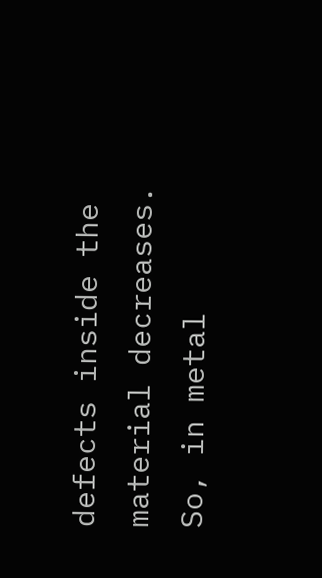defects inside the material decreases. So, in metal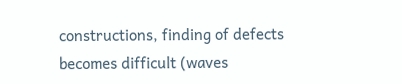constructions, finding of defects becomes difficult (waves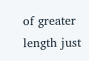of greater length just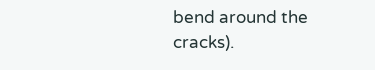bend around the cracks).